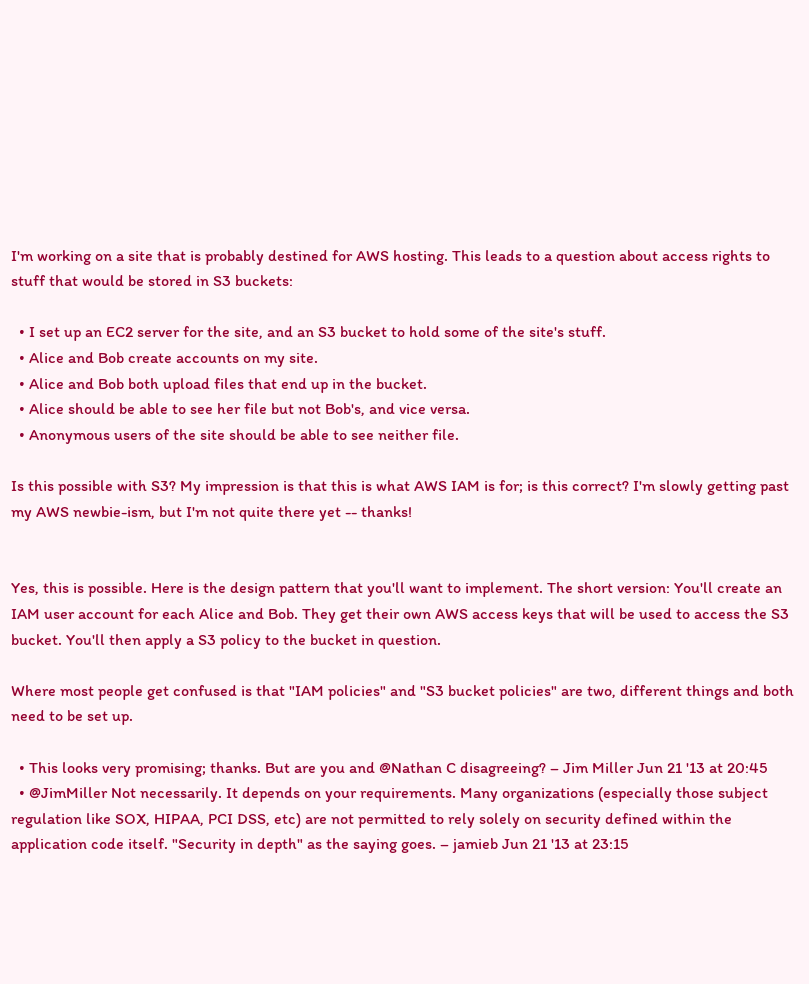I'm working on a site that is probably destined for AWS hosting. This leads to a question about access rights to stuff that would be stored in S3 buckets:

  • I set up an EC2 server for the site, and an S3 bucket to hold some of the site's stuff.
  • Alice and Bob create accounts on my site.
  • Alice and Bob both upload files that end up in the bucket.
  • Alice should be able to see her file but not Bob's, and vice versa.
  • Anonymous users of the site should be able to see neither file.

Is this possible with S3? My impression is that this is what AWS IAM is for; is this correct? I'm slowly getting past my AWS newbie-ism, but I'm not quite there yet -- thanks!


Yes, this is possible. Here is the design pattern that you'll want to implement. The short version: You'll create an IAM user account for each Alice and Bob. They get their own AWS access keys that will be used to access the S3 bucket. You'll then apply a S3 policy to the bucket in question.

Where most people get confused is that "IAM policies" and "S3 bucket policies" are two, different things and both need to be set up.

  • This looks very promising; thanks. But are you and @Nathan C disagreeing? – Jim Miller Jun 21 '13 at 20:45
  • @JimMiller Not necessarily. It depends on your requirements. Many organizations (especially those subject regulation like SOX, HIPAA, PCI DSS, etc) are not permitted to rely solely on security defined within the application code itself. "Security in depth" as the saying goes. – jamieb Jun 21 '13 at 23:15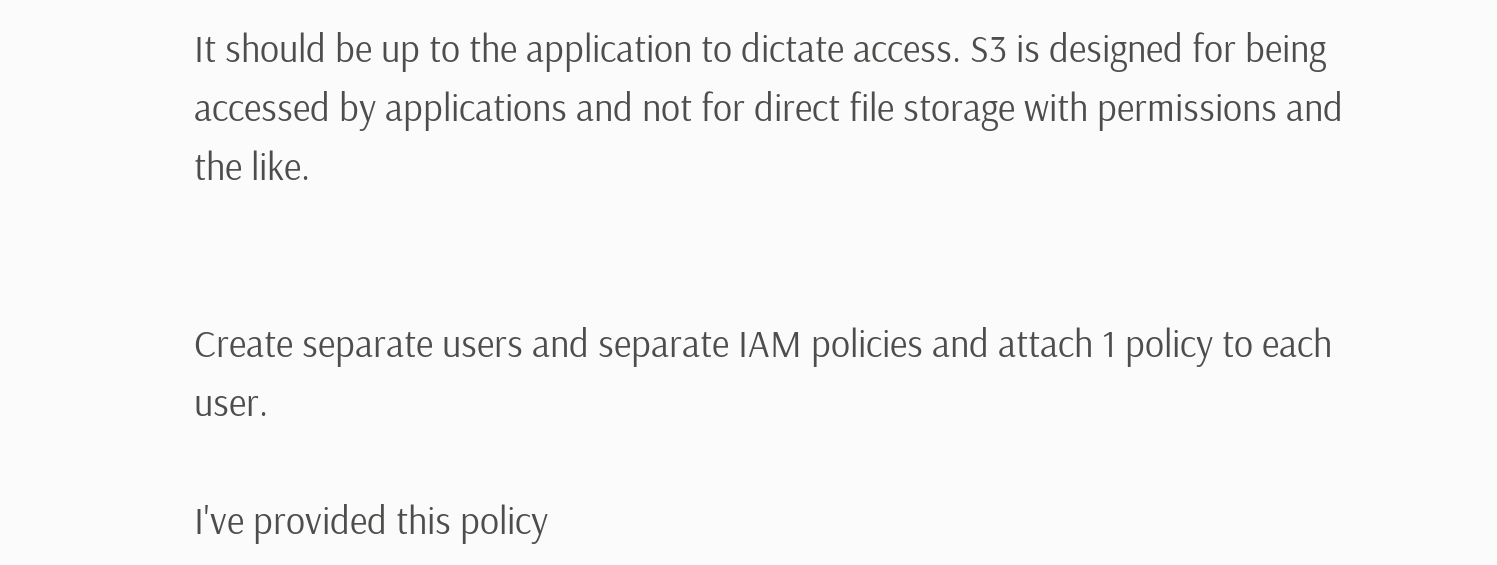It should be up to the application to dictate access. S3 is designed for being accessed by applications and not for direct file storage with permissions and the like.


Create separate users and separate IAM policies and attach 1 policy to each user.

I've provided this policy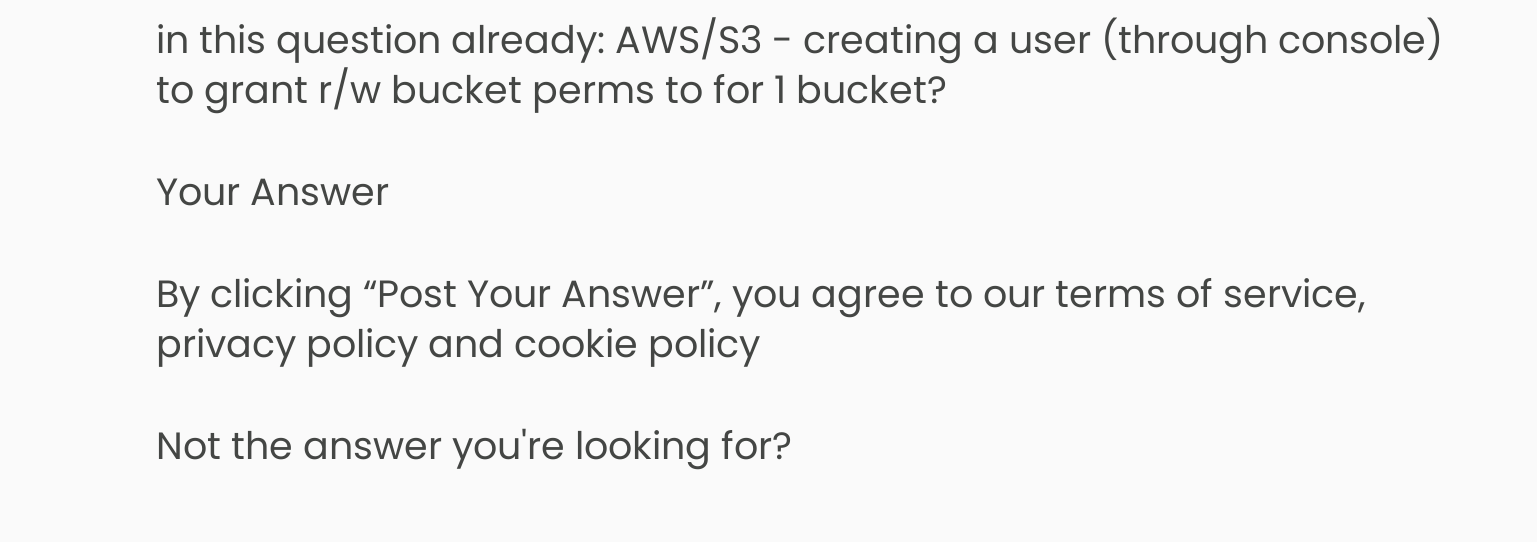in this question already: AWS/S3 - creating a user (through console) to grant r/w bucket perms to for 1 bucket?

Your Answer

By clicking “Post Your Answer”, you agree to our terms of service, privacy policy and cookie policy

Not the answer you're looking for?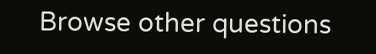Browse other questions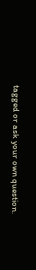tagged or ask your own question.